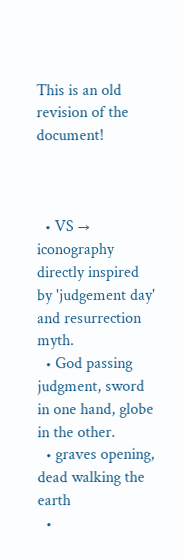This is an old revision of the document!



  • VS → iconography directly inspired by 'judgement day' and resurrection myth.
  • God passing judgment, sword in one hand, globe in the other.
  • graves opening, dead walking the earth
  •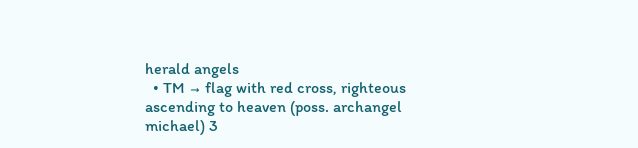herald angels
  • TM → flag with red cross, righteous ascending to heaven (poss. archangel michael) 3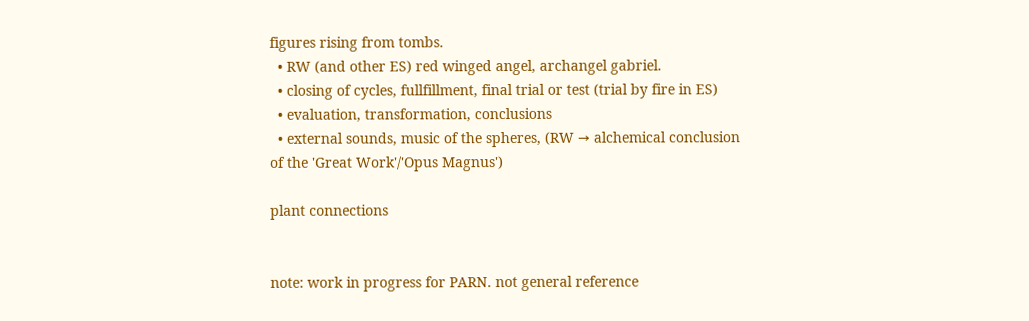figures rising from tombs.
  • RW (and other ES) red winged angel, archangel gabriel.
  • closing of cycles, fullfillment, final trial or test (trial by fire in ES)
  • evaluation, transformation, conclusions
  • external sounds, music of the spheres, (RW → alchemical conclusion of the 'Great Work'/'Opus Magnus')

plant connections


note: work in progress for PARN. not general reference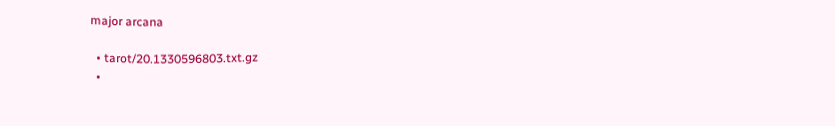major arcana

  • tarot/20.1330596803.txt.gz
  •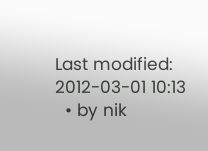Last modified: 2012-03-01 10:13
  • by nik